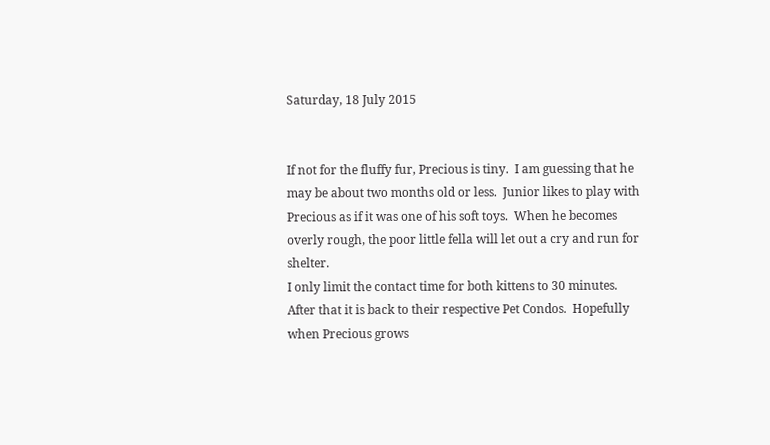Saturday, 18 July 2015


If not for the fluffy fur, Precious is tiny.  I am guessing that he may be about two months old or less.  Junior likes to play with Precious as if it was one of his soft toys.  When he becomes overly rough, the poor little fella will let out a cry and run for shelter.
I only limit the contact time for both kittens to 30 minutes.  After that it is back to their respective Pet Condos.  Hopefully when Precious grows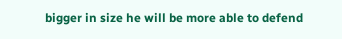bigger in size he will be more able to defend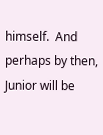himself.  And perhaps by then, Junior will be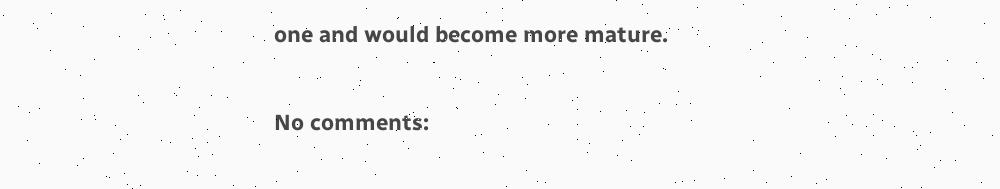one and would become more mature.

No comments: